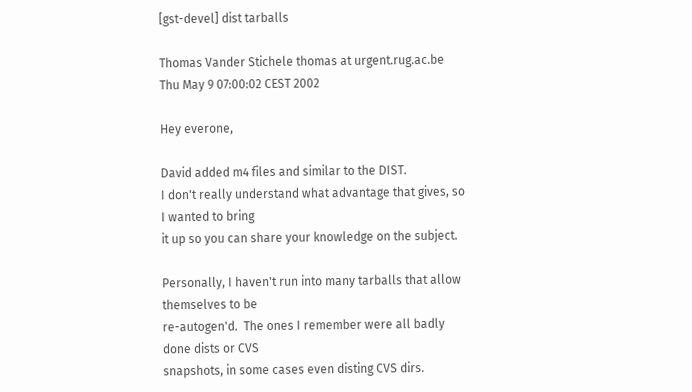[gst-devel] dist tarballs

Thomas Vander Stichele thomas at urgent.rug.ac.be
Thu May 9 07:00:02 CEST 2002

Hey everone,

David added m4 files and similar to the DIST.
I don't really understand what advantage that gives, so I wanted to bring
it up so you can share your knowledge on the subject.

Personally, I haven't run into many tarballs that allow themselves to be
re-autogen'd.  The ones I remember were all badly done dists or CVS
snapshots, in some cases even disting CVS dirs.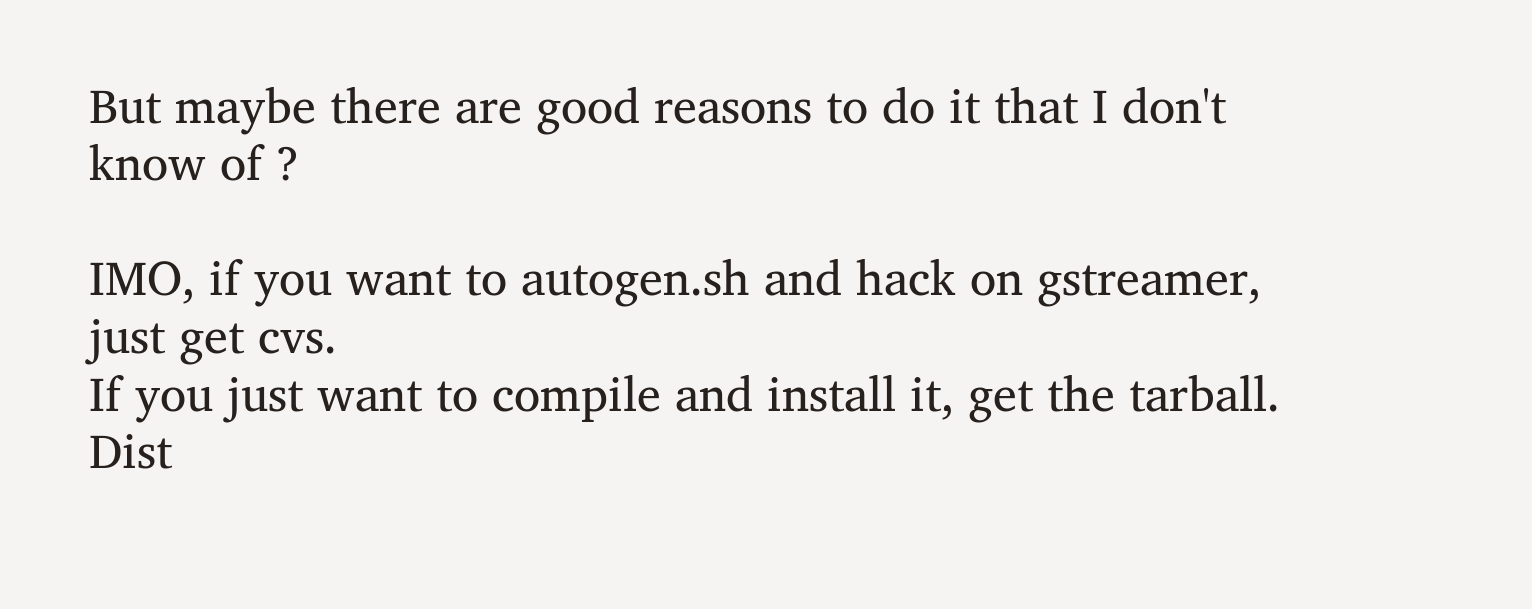But maybe there are good reasons to do it that I don't know of ?

IMO, if you want to autogen.sh and hack on gstreamer, just get cvs.
If you just want to compile and install it, get the tarball.  Dist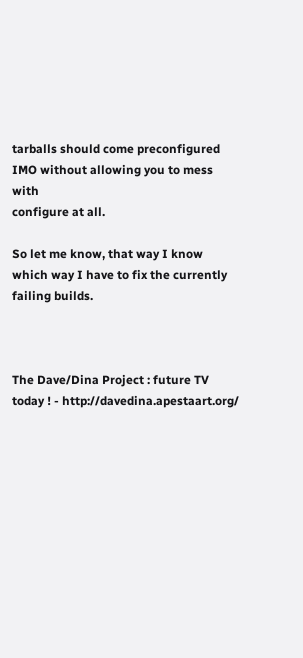tarballs should come preconfigured IMO without allowing you to mess with
configure at all.

So let me know, that way I know which way I have to fix the currently
failing builds.



The Dave/Dina Project : future TV today ! - http://davedina.apestaart.org/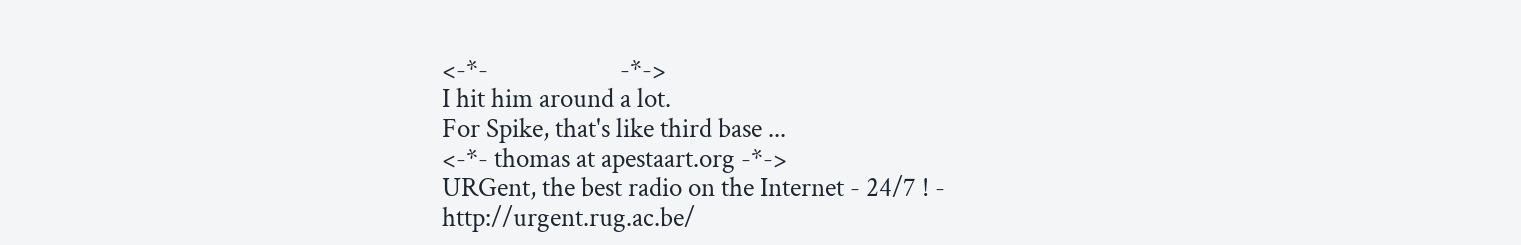<-*-                      -*->
I hit him around a lot.
For Spike, that's like third base ...
<-*- thomas at apestaart.org -*->
URGent, the best radio on the Internet - 24/7 ! - http://urgent.rug.ac.be/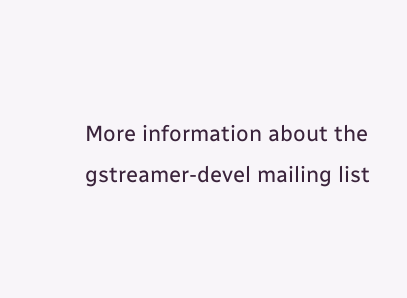More information about the gstreamer-devel mailing list